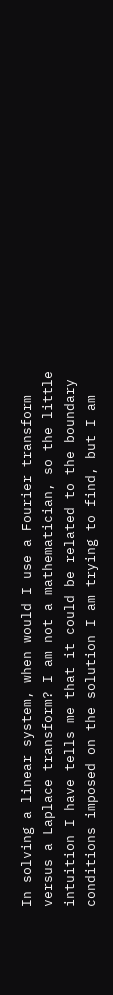In solving a linear system, when would I use a Fourier transform versus a Laplace transform? I am not a mathematician, so the little intuition I have tells me that it could be related to the boundary conditions imposed on the solution I am trying to find, but I am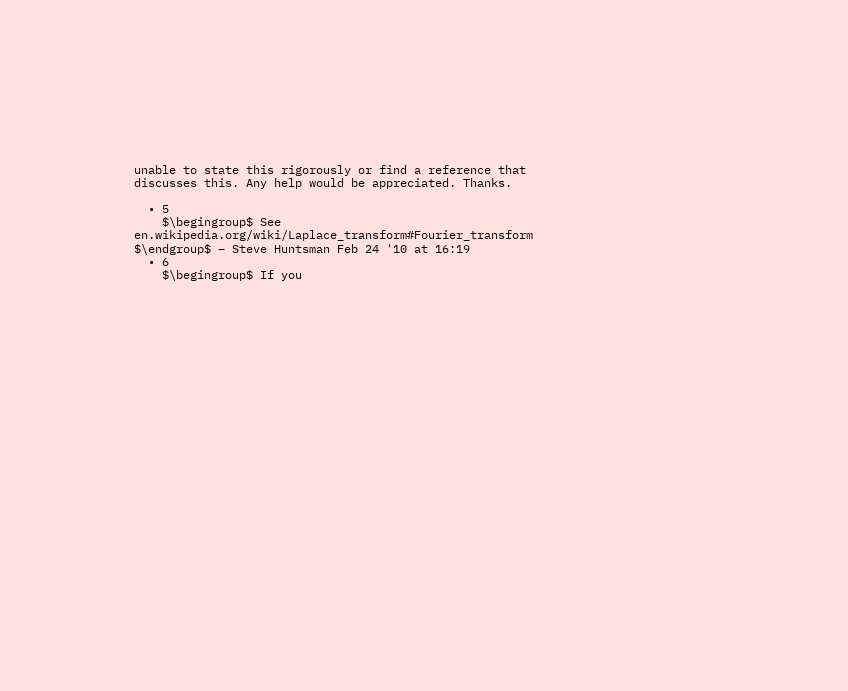unable to state this rigorously or find a reference that discusses this. Any help would be appreciated. Thanks.

  • 5
    $\begingroup$ See en.wikipedia.org/wiki/Laplace_transform#Fourier_transform $\endgroup$ – Steve Huntsman Feb 24 '10 at 16:19
  • 6
    $\begingroup$ If you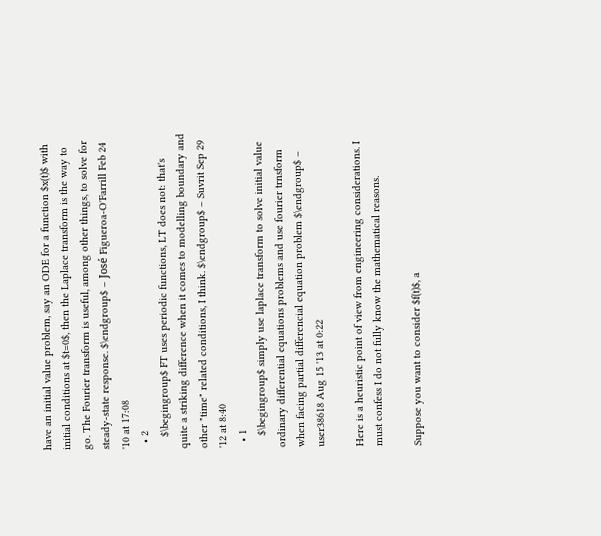have an initial value problem, say an ODE for a function $x(t)$ with initial conditions at $t=0$, then the Laplace transform is the way to go. The Fourier transform is useful, among other things, to solve for steady-state response. $\endgroup$ – José Figueroa-O'Farrill Feb 24 '10 at 17:08
  • 2
    $\begingroup$ FT uses periodic functions, LT does not: that's quite a striking difference when it comes to modelling boundary and other "time" related conditions, I think. $\endgroup$ – Suvrit Sep 29 '12 at 8:40
  • 1
    $\begingroup$ simply use laplace transform to solve initial value ordinary differential equations problems and use fourier trnsform when facing partial differencial equation problem $\endgroup$ – user38618 Aug 15 '13 at 0:22

Here is a heuristic point of view from engineering considerations. I must confess I do not fully know the mathematical reasons.

Suppose you want to consider $f(t)$, a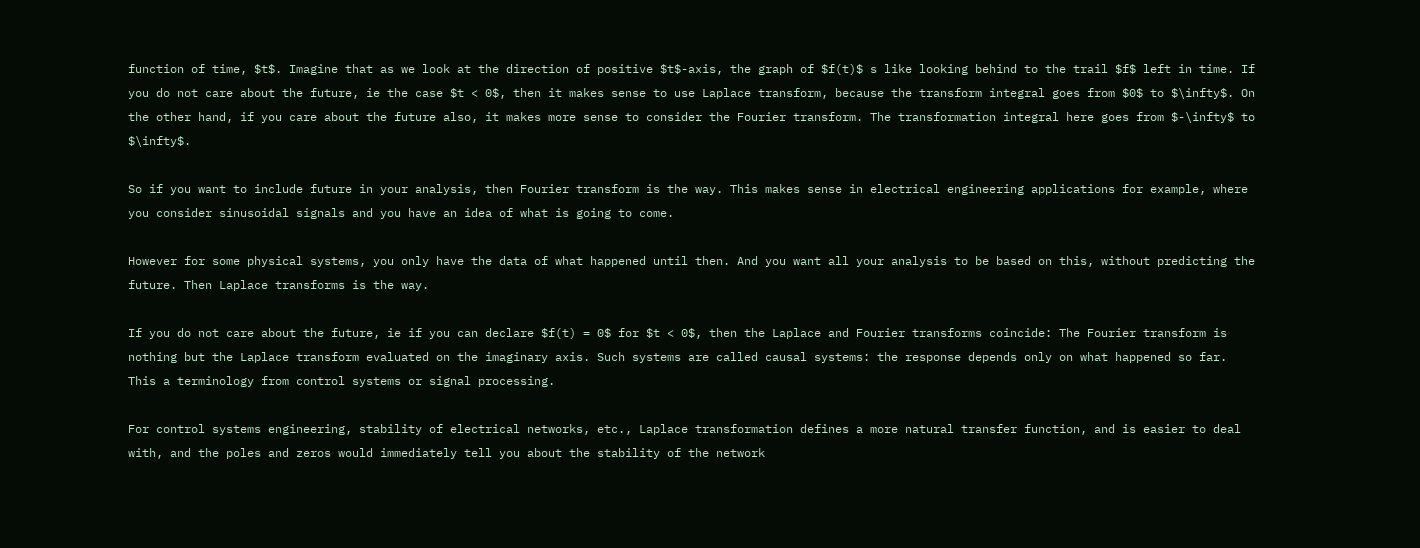function of time, $t$. Imagine that as we look at the direction of positive $t$-axis, the graph of $f(t)$ s like looking behind to the trail $f$ left in time. If you do not care about the future, ie the case $t < 0$, then it makes sense to use Laplace transform, because the transform integral goes from $0$ to $\infty$. On the other hand, if you care about the future also, it makes more sense to consider the Fourier transform. The transformation integral here goes from $-\infty$ to $\infty$.

So if you want to include future in your analysis, then Fourier transform is the way. This makes sense in electrical engineering applications for example, where you consider sinusoidal signals and you have an idea of what is going to come.

However for some physical systems, you only have the data of what happened until then. And you want all your analysis to be based on this, without predicting the future. Then Laplace transforms is the way.

If you do not care about the future, ie if you can declare $f(t) = 0$ for $t < 0$, then the Laplace and Fourier transforms coincide: The Fourier transform is nothing but the Laplace transform evaluated on the imaginary axis. Such systems are called causal systems: the response depends only on what happened so far. This a terminology from control systems or signal processing.

For control systems engineering, stability of electrical networks, etc., Laplace transformation defines a more natural transfer function, and is easier to deal with, and the poles and zeros would immediately tell you about the stability of the network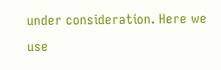under consideration. Here we use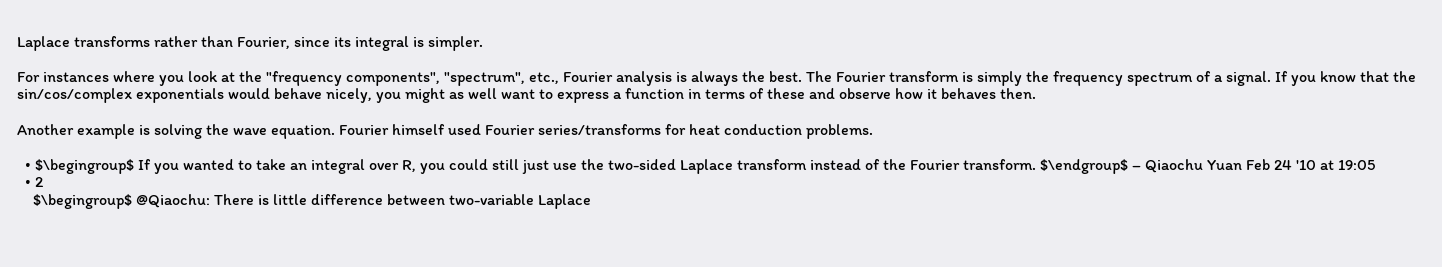Laplace transforms rather than Fourier, since its integral is simpler.

For instances where you look at the "frequency components", "spectrum", etc., Fourier analysis is always the best. The Fourier transform is simply the frequency spectrum of a signal. If you know that the sin/cos/complex exponentials would behave nicely, you might as well want to express a function in terms of these and observe how it behaves then.

Another example is solving the wave equation. Fourier himself used Fourier series/transforms for heat conduction problems.

  • $\begingroup$ If you wanted to take an integral over R, you could still just use the two-sided Laplace transform instead of the Fourier transform. $\endgroup$ – Qiaochu Yuan Feb 24 '10 at 19:05
  • 2
    $\begingroup$ @Qiaochu: There is little difference between two-variable Laplace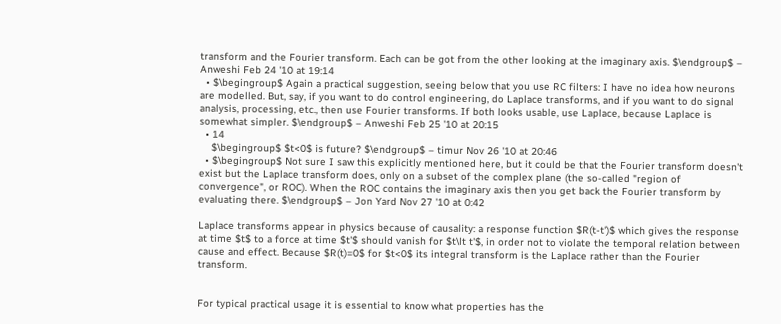transform and the Fourier transform. Each can be got from the other looking at the imaginary axis. $\endgroup$ – Anweshi Feb 24 '10 at 19:14
  • $\begingroup$ Again a practical suggestion, seeing below that you use RC filters: I have no idea how neurons are modelled. But, say, if you want to do control engineering, do Laplace transforms, and if you want to do signal analysis, processing, etc., then use Fourier transforms. If both looks usable, use Laplace, because Laplace is somewhat simpler. $\endgroup$ – Anweshi Feb 25 '10 at 20:15
  • 14
    $\begingroup$ $t<0$ is future? $\endgroup$ – timur Nov 26 '10 at 20:46
  • $\begingroup$ Not sure I saw this explicitly mentioned here, but it could be that the Fourier transform doesn't exist but the Laplace transform does, only on a subset of the complex plane (the so-called "region of convergence", or ROC). When the ROC contains the imaginary axis then you get back the Fourier transform by evaluating there. $\endgroup$ – Jon Yard Nov 27 '10 at 0:42

Laplace transforms appear in physics because of causality: a response function $R(t-t')$ which gives the response at time $t$ to a force at time $t'$ should vanish for $t\lt t'$, in order not to violate the temporal relation between cause and effect. Because $R(t)=0$ for $t<0$ its integral transform is the Laplace rather than the Fourier transform.


For typical practical usage it is essential to know what properties has the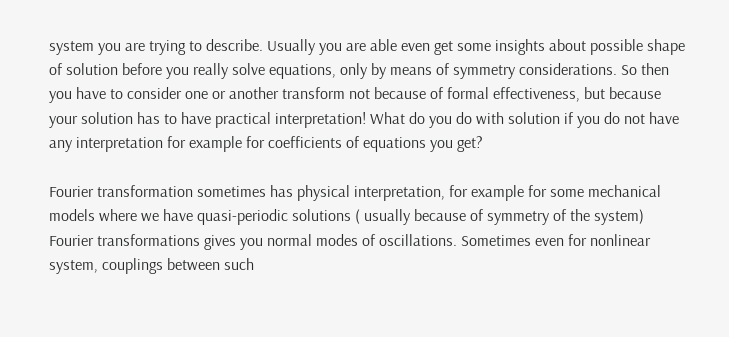system you are trying to describe. Usually you are able even get some insights about possible shape of solution before you really solve equations, only by means of symmetry considerations. So then you have to consider one or another transform not because of formal effectiveness, but because your solution has to have practical interpretation! What do you do with solution if you do not have any interpretation for example for coefficients of equations you get?

Fourier transformation sometimes has physical interpretation, for example for some mechanical models where we have quasi-periodic solutions ( usually because of symmetry of the system) Fourier transformations gives you normal modes of oscillations. Sometimes even for nonlinear system, couplings between such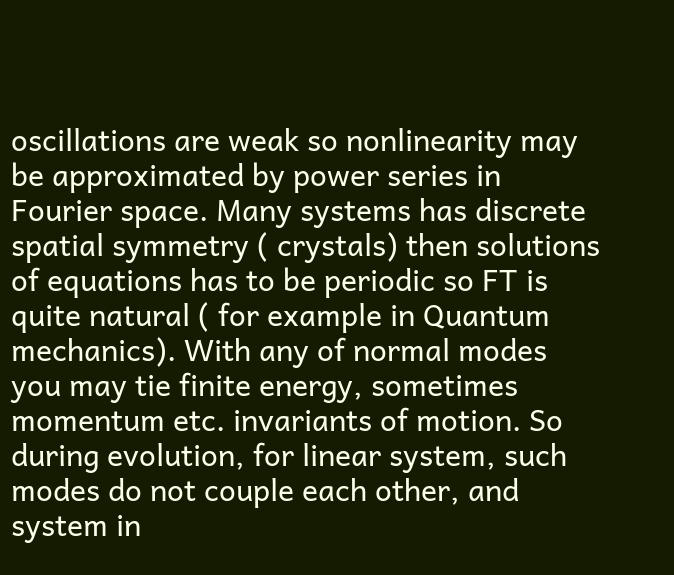oscillations are weak so nonlinearity may be approximated by power series in Fourier space. Many systems has discrete spatial symmetry ( crystals) then solutions of equations has to be periodic so FT is quite natural ( for example in Quantum mechanics). With any of normal modes you may tie finite energy, sometimes momentum etc. invariants of motion. So during evolution, for linear system, such modes do not couple each other, and system in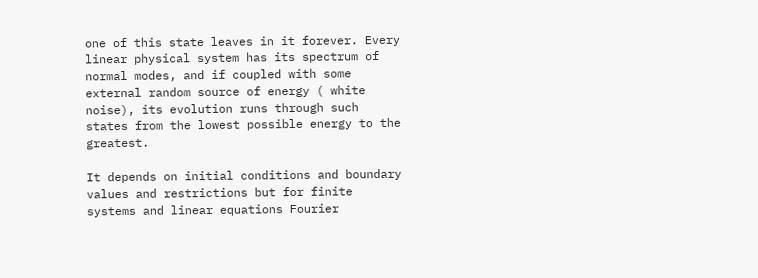one of this state leaves in it forever. Every linear physical system has its spectrum of normal modes, and if coupled with some external random source of energy ( white noise), its evolution runs through such states from the lowest possible energy to the greatest.

It depends on initial conditions and boundary values and restrictions but for finite systems and linear equations Fourier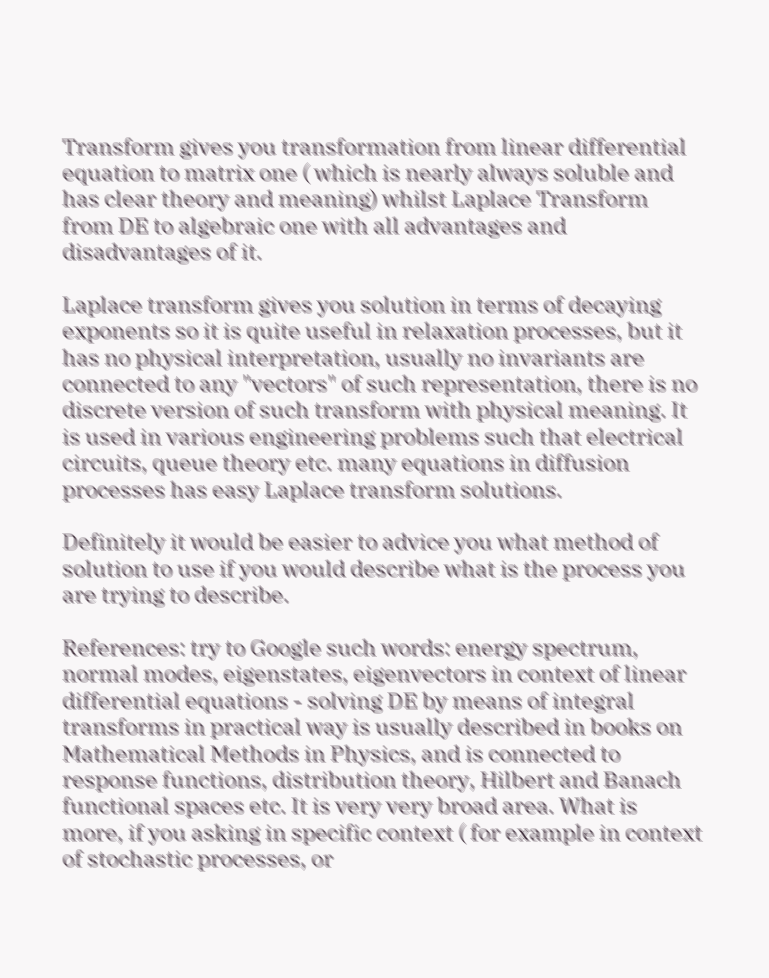Transform gives you transformation from linear differential equation to matrix one ( which is nearly always soluble and has clear theory and meaning) whilst Laplace Transform from DE to algebraic one with all advantages and disadvantages of it.

Laplace transform gives you solution in terms of decaying exponents so it is quite useful in relaxation processes, but it has no physical interpretation, usually no invariants are connected to any "vectors" of such representation, there is no discrete version of such transform with physical meaning. It is used in various engineering problems such that electrical circuits, queue theory etc. many equations in diffusion processes has easy Laplace transform solutions.

Definitely it would be easier to advice you what method of solution to use if you would describe what is the process you are trying to describe.

References: try to Google such words: energy spectrum, normal modes, eigenstates, eigenvectors in context of linear differential equations - solving DE by means of integral transforms in practical way is usually described in books on Mathematical Methods in Physics, and is connected to response functions, distribution theory, Hilbert and Banach functional spaces etc. It is very very broad area. What is more, if you asking in specific context ( for example in context of stochastic processes, or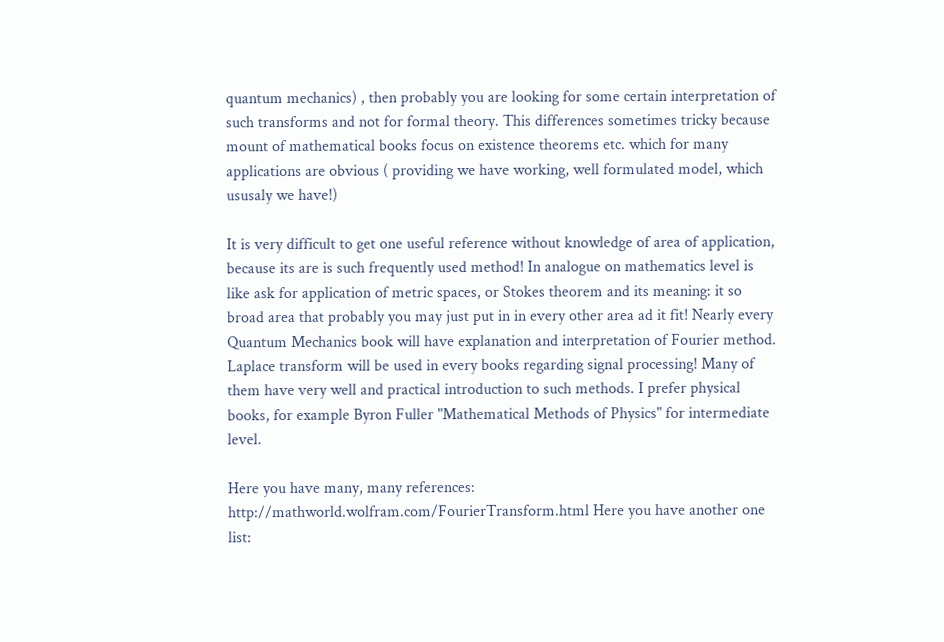quantum mechanics) , then probably you are looking for some certain interpretation of such transforms and not for formal theory. This differences sometimes tricky because mount of mathematical books focus on existence theorems etc. which for many applications are obvious ( providing we have working, well formulated model, which ususaly we have!)

It is very difficult to get one useful reference without knowledge of area of application, because its are is such frequently used method! In analogue on mathematics level is like ask for application of metric spaces, or Stokes theorem and its meaning: it so broad area that probably you may just put in in every other area ad it fit! Nearly every Quantum Mechanics book will have explanation and interpretation of Fourier method. Laplace transform will be used in every books regarding signal processing! Many of them have very well and practical introduction to such methods. I prefer physical books, for example Byron Fuller "Mathematical Methods of Physics" for intermediate level.

Here you have many, many references: http://mathworld.wolfram.com/FourierTransform.html Here you have another one list: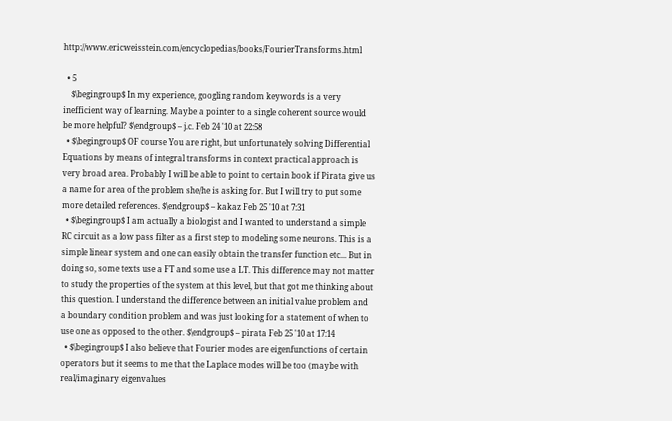http://www.ericweisstein.com/encyclopedias/books/FourierTransforms.html

  • 5
    $\begingroup$ In my experience, googling random keywords is a very inefficient way of learning. Maybe a pointer to a single coherent source would be more helpful? $\endgroup$ – j.c. Feb 24 '10 at 22:58
  • $\begingroup$ OF course You are right, but unfortunately solving Differential Equations by means of integral transforms in context practical approach is very broad area. Probably I will be able to point to certain book if Pirata give us a name for area of the problem she/he is asking for. But I will try to put some more detailed references. $\endgroup$ – kakaz Feb 25 '10 at 7:31
  • $\begingroup$ I am actually a biologist and I wanted to understand a simple RC circuit as a low pass filter as a first step to modeling some neurons. This is a simple linear system and one can easily obtain the transfer function etc... But in doing so, some texts use a FT and some use a LT. This difference may not matter to study the properties of the system at this level, but that got me thinking about this question. I understand the difference between an initial value problem and a boundary condition problem and was just looking for a statement of when to use one as opposed to the other. $\endgroup$ – pirata Feb 25 '10 at 17:14
  • $\begingroup$ I also believe that Fourier modes are eigenfunctions of certain operators but it seems to me that the Laplace modes will be too (maybe with real/imaginary eigenvalues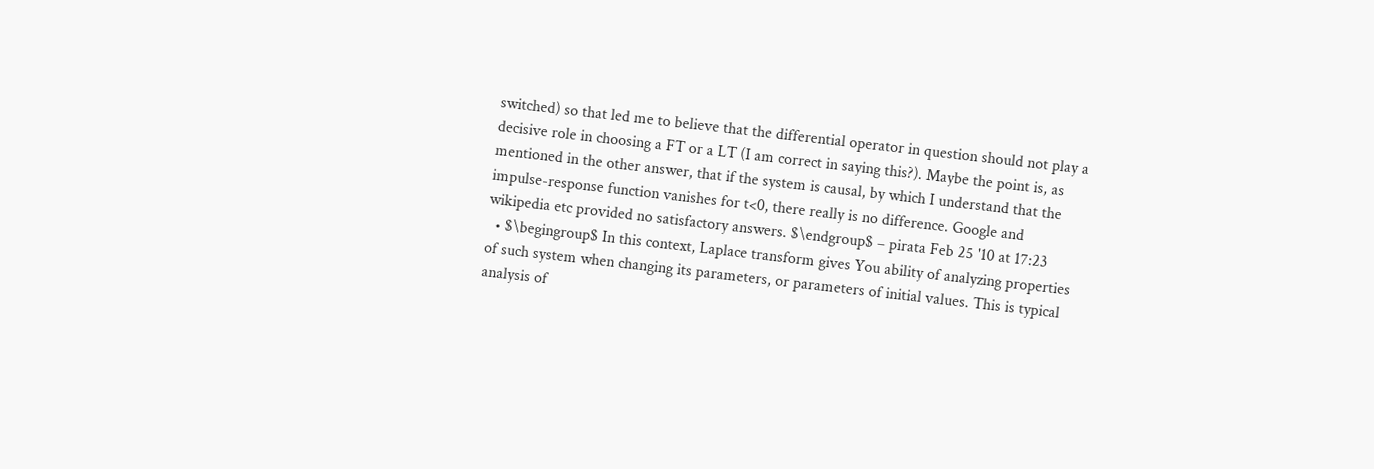switched) so that led me to believe that the differential operator in question should not play a decisive role in choosing a FT or a LT (I am correct in saying this?). Maybe the point is, as mentioned in the other answer, that if the system is causal, by which I understand that the impulse-response function vanishes for t<0, there really is no difference. Google and wikipedia etc provided no satisfactory answers. $\endgroup$ – pirata Feb 25 '10 at 17:23
  • $\begingroup$ In this context, Laplace transform gives You ability of analyzing properties of such system when changing its parameters, or parameters of initial values. This is typical analysis of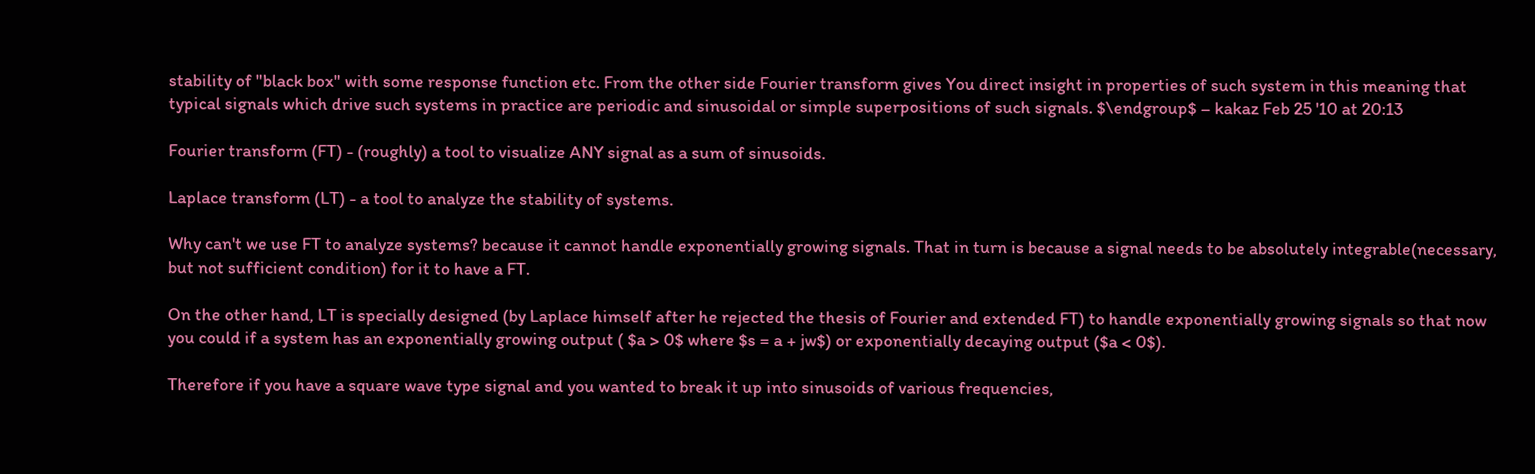stability of "black box" with some response function etc. From the other side Fourier transform gives You direct insight in properties of such system in this meaning that typical signals which drive such systems in practice are periodic and sinusoidal or simple superpositions of such signals. $\endgroup$ – kakaz Feb 25 '10 at 20:13

Fourier transform (FT) - (roughly) a tool to visualize ANY signal as a sum of sinusoids.

Laplace transform (LT) - a tool to analyze the stability of systems.

Why can't we use FT to analyze systems? because it cannot handle exponentially growing signals. That in turn is because a signal needs to be absolutely integrable(necessary, but not sufficient condition) for it to have a FT.

On the other hand, LT is specially designed (by Laplace himself after he rejected the thesis of Fourier and extended FT) to handle exponentially growing signals so that now you could if a system has an exponentially growing output ( $a > 0$ where $s = a + jw$) or exponentially decaying output ($a < 0$).

Therefore if you have a square wave type signal and you wanted to break it up into sinusoids of various frequencies,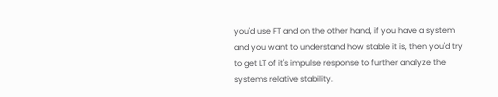you'd use FT and on the other hand, if you have a system and you want to understand how stable it is, then you'd try to get LT of it's impulse response to further analyze the systems relative stability.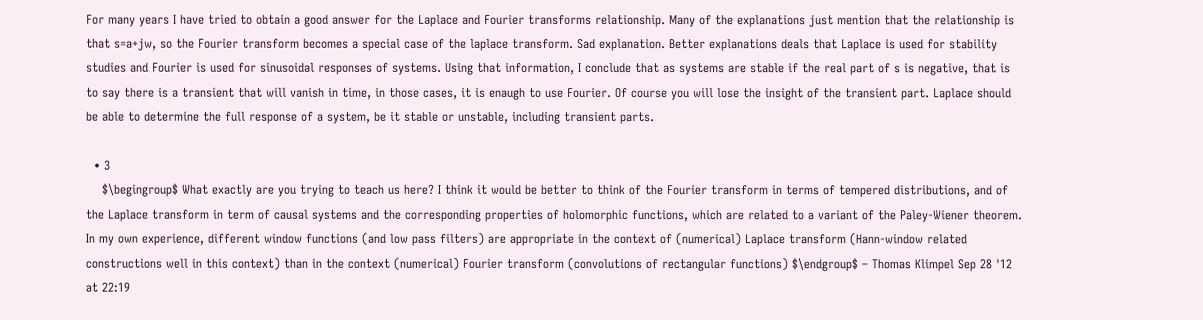For many years I have tried to obtain a good answer for the Laplace and Fourier transforms relationship. Many of the explanations just mention that the relationship is that s=a+jw, so the Fourier transform becomes a special case of the laplace transform. Sad explanation. Better explanations deals that Laplace is used for stability studies and Fourier is used for sinusoidal responses of systems. Using that information, I conclude that as systems are stable if the real part of s is negative, that is to say there is a transient that will vanish in time, in those cases, it is enaugh to use Fourier. Of course you will lose the insight of the transient part. Laplace should be able to determine the full response of a system, be it stable or unstable, including transient parts.

  • 3
    $\begingroup$ What exactly are you trying to teach us here? I think it would be better to think of the Fourier transform in terms of tempered distributions, and of the Laplace transform in term of causal systems and the corresponding properties of holomorphic functions, which are related to a variant of the Paley-Wiener theorem. In my own experience, different window functions (and low pass filters) are appropriate in the context of (numerical) Laplace transform (Hann-window related constructions well in this context) than in the context (numerical) Fourier transform (convolutions of rectangular functions) $\endgroup$ – Thomas Klimpel Sep 28 '12 at 22:19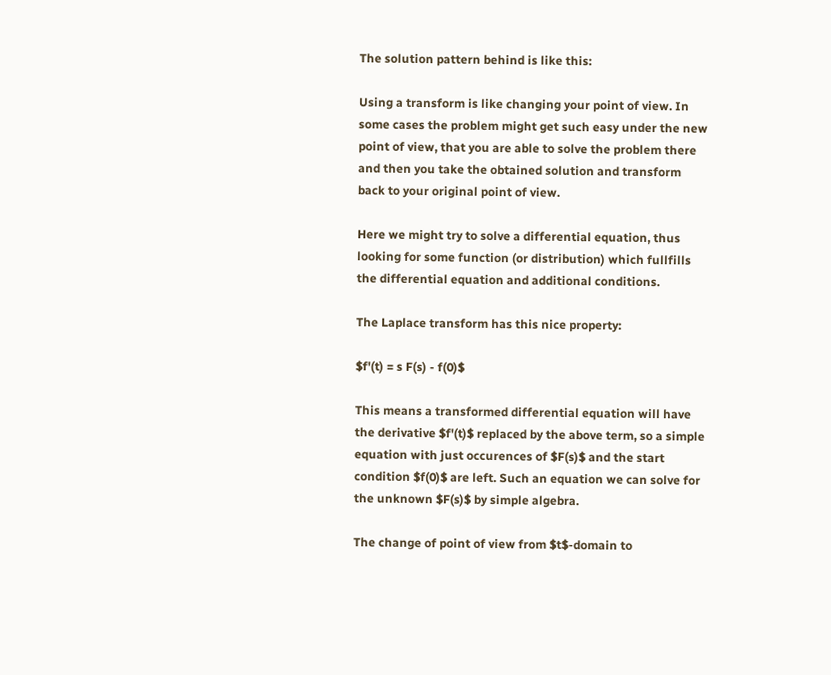The solution pattern behind is like this:

Using a transform is like changing your point of view. In some cases the problem might get such easy under the new point of view, that you are able to solve the problem there and then you take the obtained solution and transform back to your original point of view.

Here we might try to solve a differential equation, thus looking for some function (or distribution) which fullfills the differential equation and additional conditions.

The Laplace transform has this nice property:

$f'(t) = s F(s) - f(0)$

This means a transformed differential equation will have the derivative $f'(t)$ replaced by the above term, so a simple equation with just occurences of $F(s)$ and the start condition $f(0)$ are left. Such an equation we can solve for the unknown $F(s)$ by simple algebra.

The change of point of view from $t$-domain to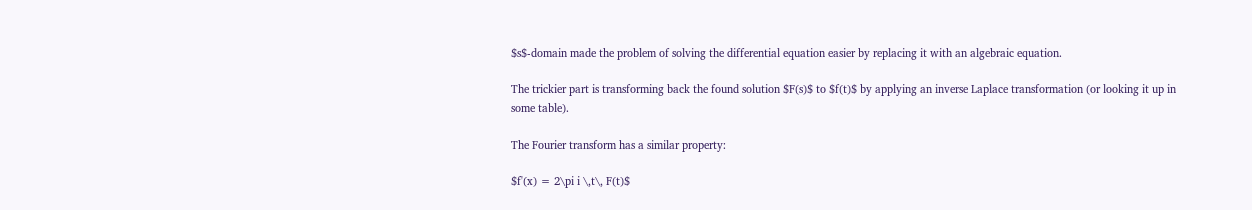$s$-domain made the problem of solving the differential equation easier by replacing it with an algebraic equation.

The trickier part is transforming back the found solution $F(s)$ to $f(t)$ by applying an inverse Laplace transformation (or looking it up in some table).

The Fourier transform has a similar property:

$f'(x) = 2\pi i \,t\, F(t)$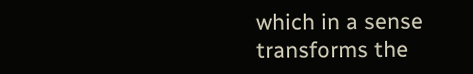which in a sense transforms the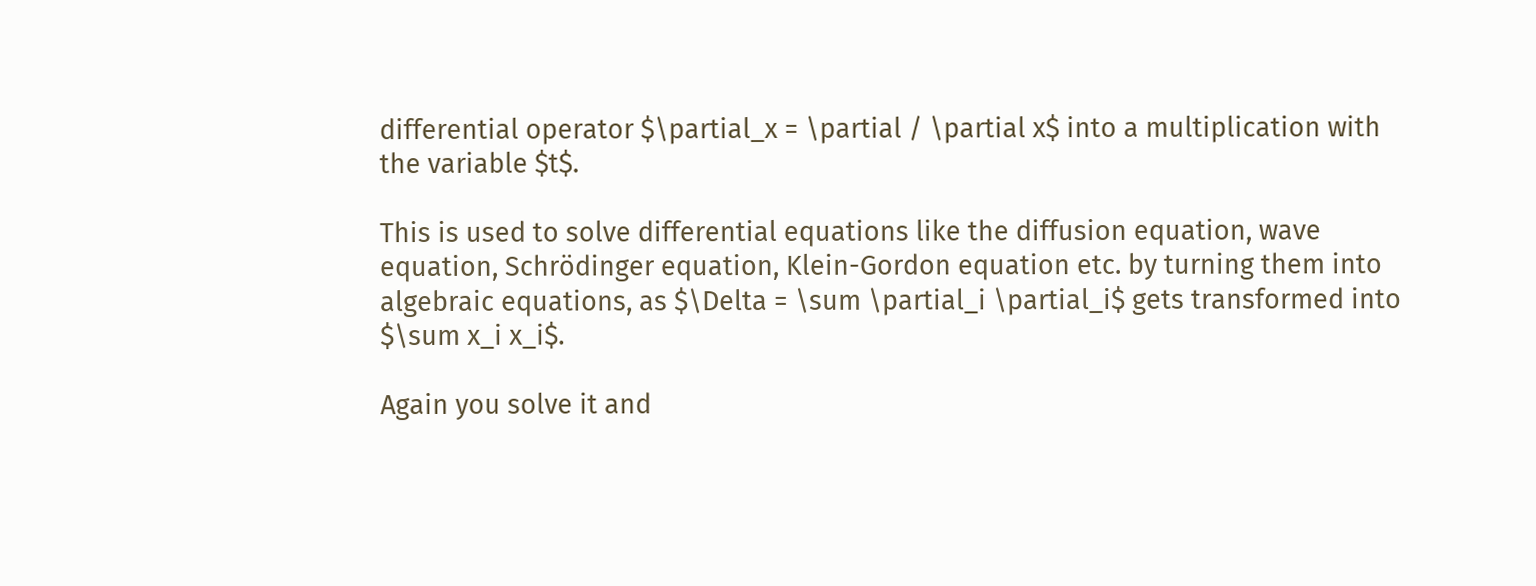differential operator $\partial_x = \partial / \partial x$ into a multiplication with the variable $t$.

This is used to solve differential equations like the diffusion equation, wave equation, Schrödinger equation, Klein-Gordon equation etc. by turning them into algebraic equations, as $\Delta = \sum \partial_i \partial_i$ gets transformed into $\sum x_i x_i$.

Again you solve it and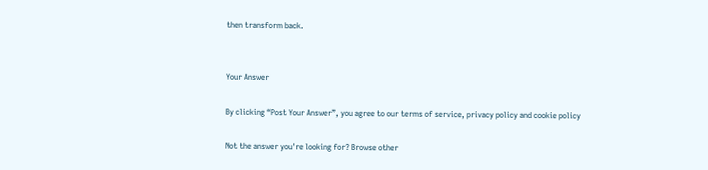then transform back.


Your Answer

By clicking “Post Your Answer”, you agree to our terms of service, privacy policy and cookie policy

Not the answer you're looking for? Browse other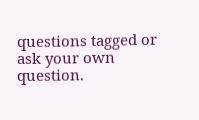questions tagged or ask your own question.